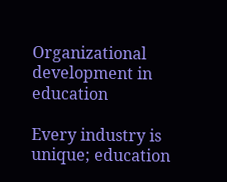Organizational development in education

Every industry is unique; education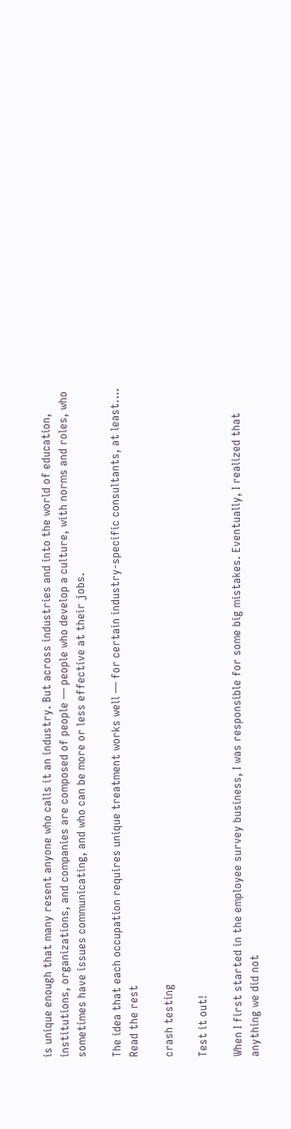is unique enough that many resent anyone who calls it an industry. But across industries and into the world of education, institutions, organizations, and companies are composed of people — people who develop a culture, with norms and roles, who sometimes have issues communicating, and who can be more or less effective at their jobs.

The idea that each occupation requires unique treatment works well — for certain industry-specific consultants, at least.… Read the rest

crash testing

Test it out!

When I first started in the employee survey business, I was responsible for some big mistakes. Eventually, I realized that anything we did not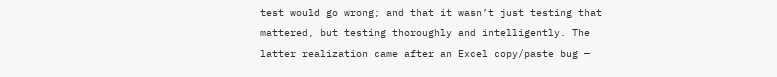test would go wrong; and that it wasn’t just testing that mattered, but testing thoroughly and intelligently. The latter realization came after an Excel copy/paste bug —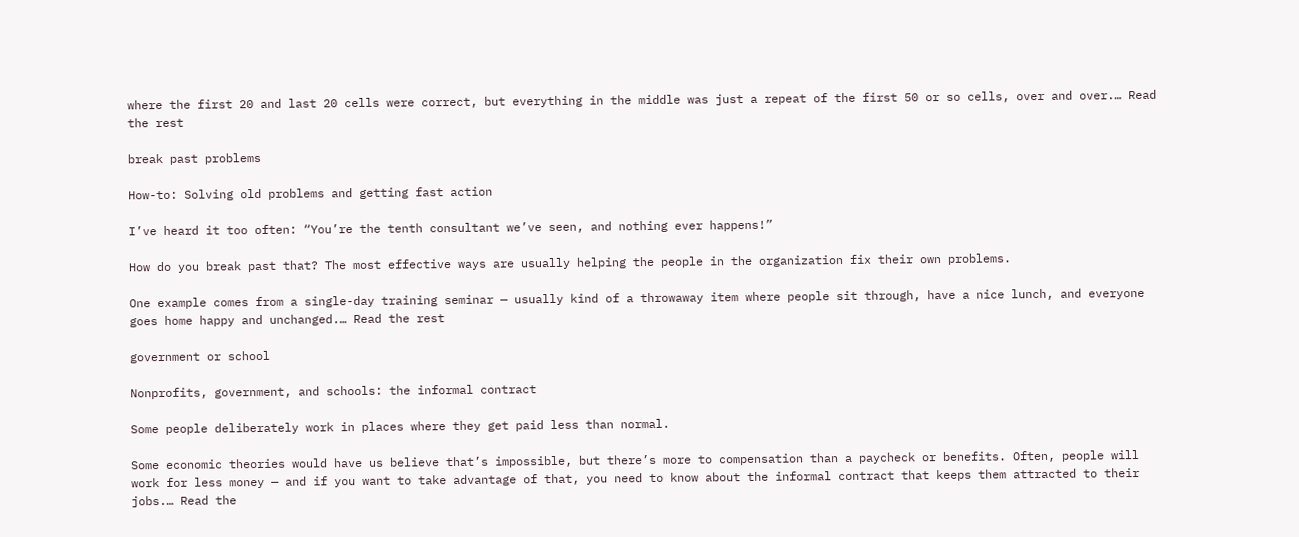where the first 20 and last 20 cells were correct, but everything in the middle was just a repeat of the first 50 or so cells, over and over.… Read the rest

break past problems

How-to: Solving old problems and getting fast action

I’ve heard it too often: “You’re the tenth consultant we’ve seen, and nothing ever happens!”

How do you break past that? The most effective ways are usually helping the people in the organization fix their own problems.

One example comes from a single-day training seminar — usually kind of a throwaway item where people sit through, have a nice lunch, and everyone goes home happy and unchanged.… Read the rest

government or school

Nonprofits, government, and schools: the informal contract

Some people deliberately work in places where they get paid less than normal.

Some economic theories would have us believe that’s impossible, but there’s more to compensation than a paycheck or benefits. Often, people will work for less money — and if you want to take advantage of that, you need to know about the informal contract that keeps them attracted to their jobs.… Read the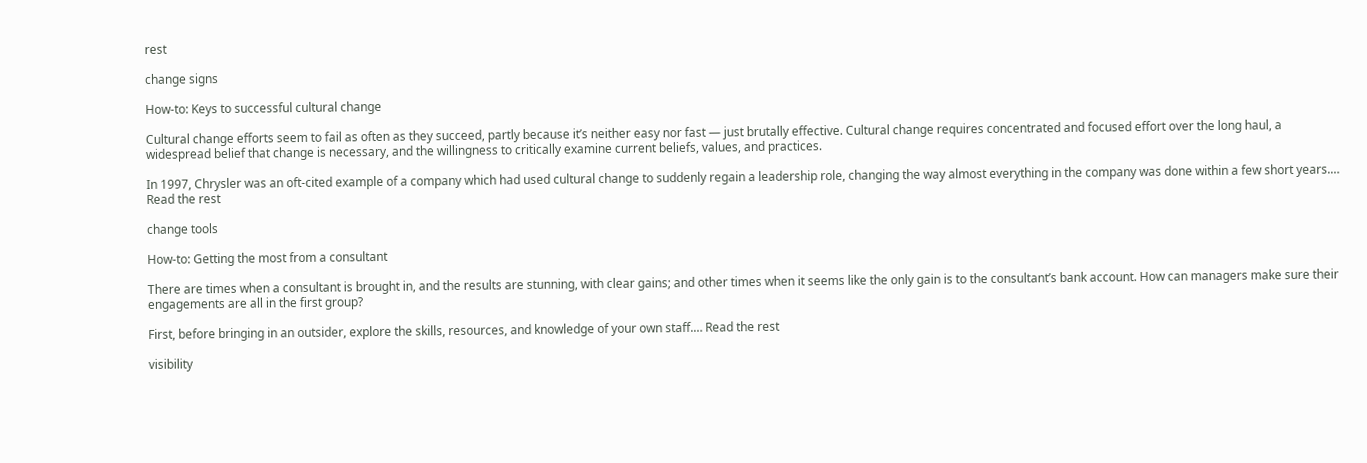rest

change signs

How-to: Keys to successful cultural change

Cultural change efforts seem to fail as often as they succeed, partly because it’s neither easy nor fast — just brutally effective. Cultural change requires concentrated and focused effort over the long haul, a widespread belief that change is necessary, and the willingness to critically examine current beliefs, values, and practices.

In 1997, Chrysler was an oft-cited example of a company which had used cultural change to suddenly regain a leadership role, changing the way almost everything in the company was done within a few short years.… Read the rest

change tools

How-to: Getting the most from a consultant

There are times when a consultant is brought in, and the results are stunning, with clear gains; and other times when it seems like the only gain is to the consultant’s bank account. How can managers make sure their engagements are all in the first group?

First, before bringing in an outsider, explore the skills, resources, and knowledge of your own staff.… Read the rest

visibility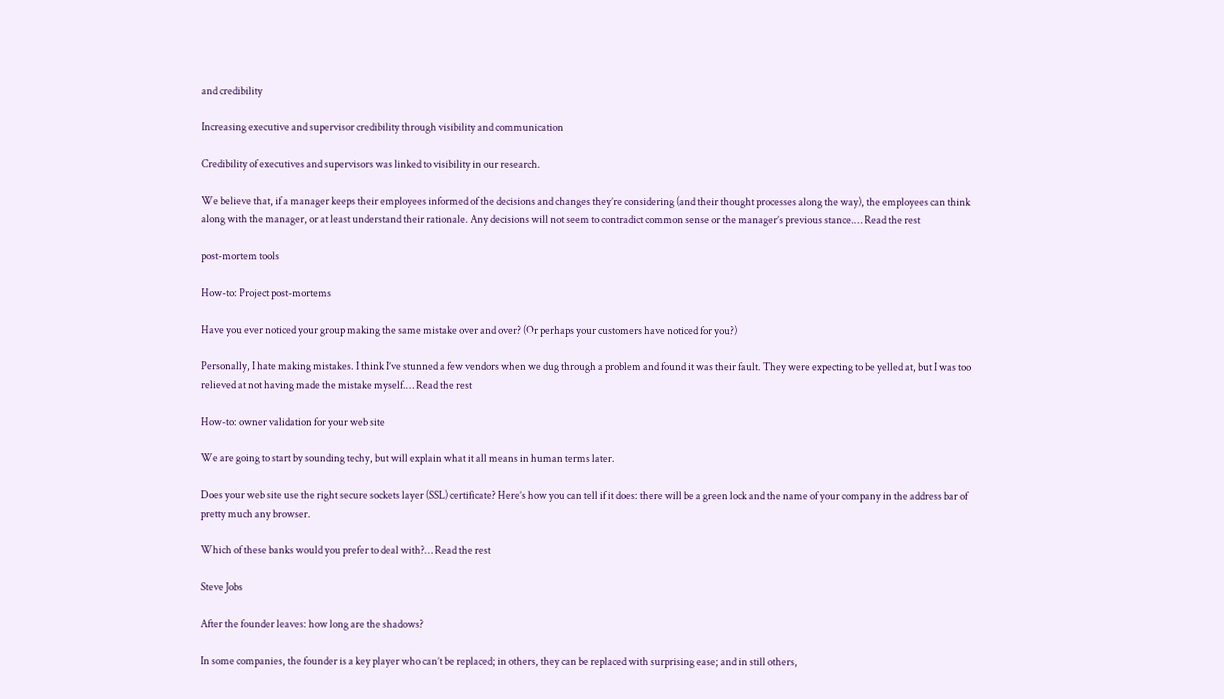and credibility

Increasing executive and supervisor credibility through visibility and communication

Credibility of executives and supervisors was linked to visibility in our research.

We believe that, if a manager keeps their employees informed of the decisions and changes they’re considering (and their thought processes along the way), the employees can think along with the manager, or at least understand their rationale. Any decisions will not seem to contradict common sense or the manager’s previous stance.… Read the rest

post-mortem tools

How-to: Project post-mortems

Have you ever noticed your group making the same mistake over and over? (Or perhaps your customers have noticed for you?)

Personally, I hate making mistakes. I think I’ve stunned a few vendors when we dug through a problem and found it was their fault. They were expecting to be yelled at, but I was too relieved at not having made the mistake myself.… Read the rest

How-to: owner validation for your web site

We are going to start by sounding techy, but will explain what it all means in human terms later.

Does your web site use the right secure sockets layer (SSL) certificate? Here’s how you can tell if it does: there will be a green lock and the name of your company in the address bar of pretty much any browser.

Which of these banks would you prefer to deal with?… Read the rest

Steve Jobs

After the founder leaves: how long are the shadows?

In some companies, the founder is a key player who can’t be replaced; in others, they can be replaced with surprising ease; and in still others,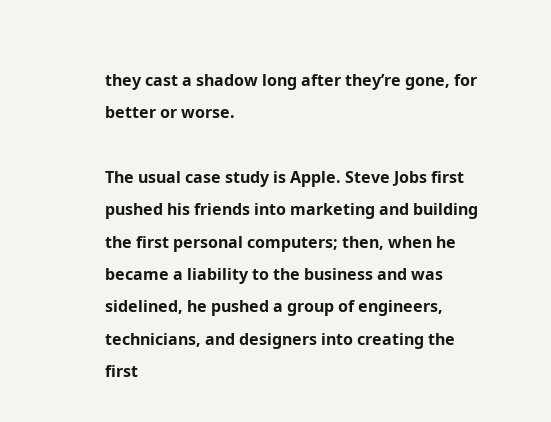they cast a shadow long after they’re gone, for better or worse.

The usual case study is Apple. Steve Jobs first pushed his friends into marketing and building the first personal computers; then, when he became a liability to the business and was sidelined, he pushed a group of engineers, technicians, and designers into creating the first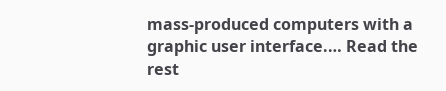mass-produced computers with a graphic user interface.… Read the rest